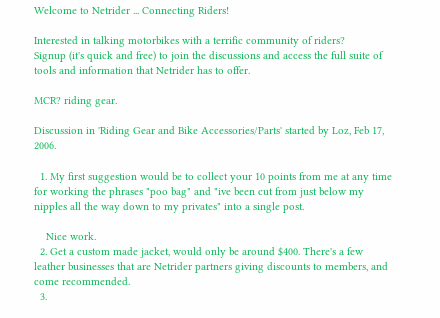Welcome to Netrider ... Connecting Riders!

Interested in talking motorbikes with a terrific community of riders?
Signup (it's quick and free) to join the discussions and access the full suite of tools and information that Netrider has to offer.

MCR? riding gear.

Discussion in 'Riding Gear and Bike Accessories/Parts' started by Loz, Feb 17, 2006.

  1. My first suggestion would be to collect your 10 points from me at any time for working the phrases "poo bag" and "ive been cut from just below my nipples all the way down to my privates" into a single post.

    Nice work.
  2. Get a custom made jacket, would only be around $400. There's a few leather businesses that are Netrider partners giving discounts to members, and come recommended.
  3.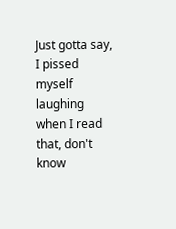Just gotta say, I pissed myself laughing when I read that, don't know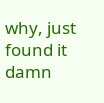why, just found it damn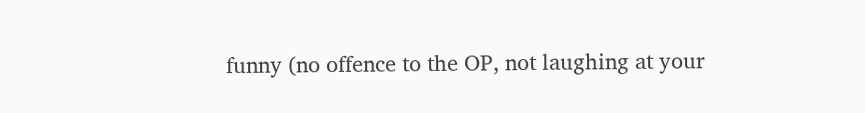funny (no offence to the OP, not laughing at your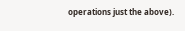operations just the above).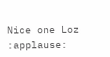Nice one Loz :applause: